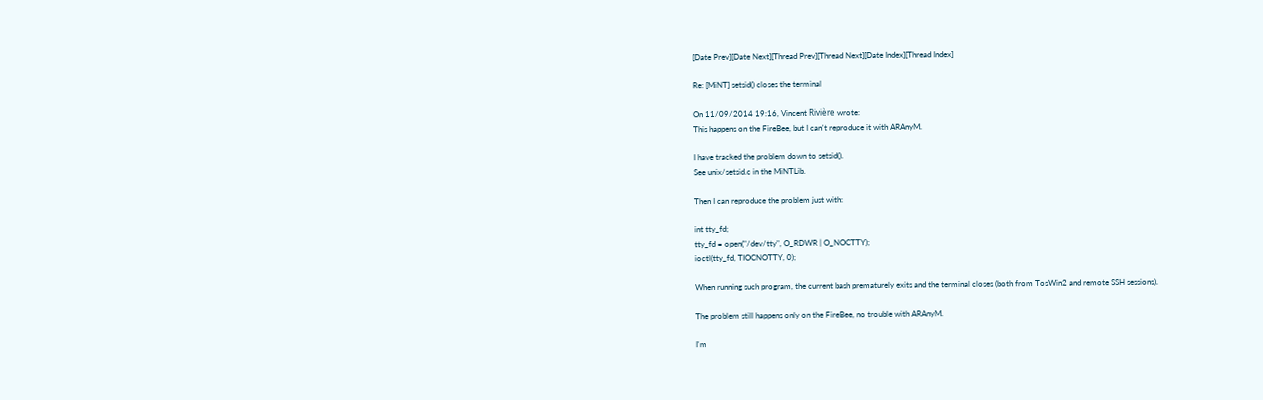[Date Prev][Date Next][Thread Prev][Thread Next][Date Index][Thread Index]

Re: [MiNT] setsid() closes the terminal

On 11/09/2014 19:16, Vincent Rivière wrote:
This happens on the FireBee, but I can't reproduce it with ARAnyM.

I have tracked the problem down to setsid().
See unix/setsid.c in the MiNTLib.

Then I can reproduce the problem just with:

int tty_fd;
tty_fd = open("/dev/tty", O_RDWR | O_NOCTTY);
ioctl(tty_fd, TIOCNOTTY, 0);

When running such program, the current bash prematurely exits and the terminal closes (both from TosWin2 and remote SSH sessions).

The problem still happens only on the FireBee, no trouble with ARAnyM.

I'm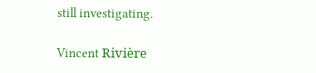still investigating.

Vincent Rivière